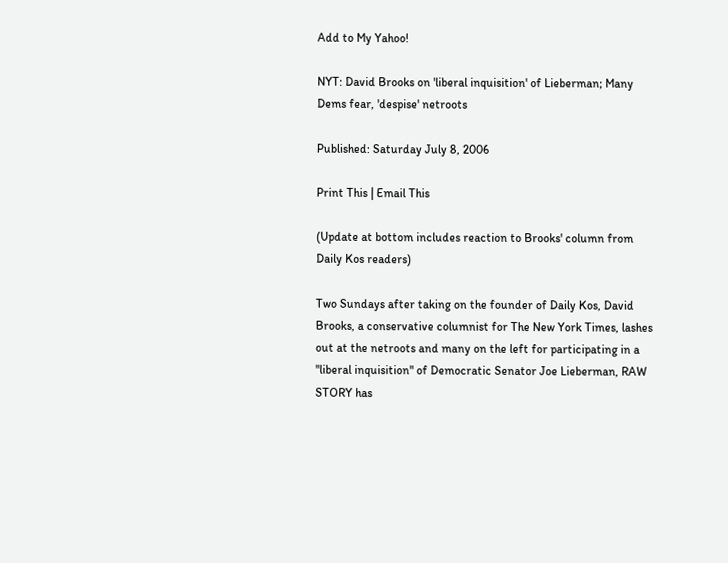Add to My Yahoo!

NYT: David Brooks on 'liberal inquisition' of Lieberman; Many Dems fear, 'despise' netroots

Published: Saturday July 8, 2006

Print This | Email This

(Update at bottom includes reaction to Brooks' column from Daily Kos readers)

Two Sundays after taking on the founder of Daily Kos, David Brooks, a conservative columnist for The New York Times, lashes out at the netroots and many on the left for participating in a "liberal inquisition" of Democratic Senator Joe Lieberman, RAW STORY has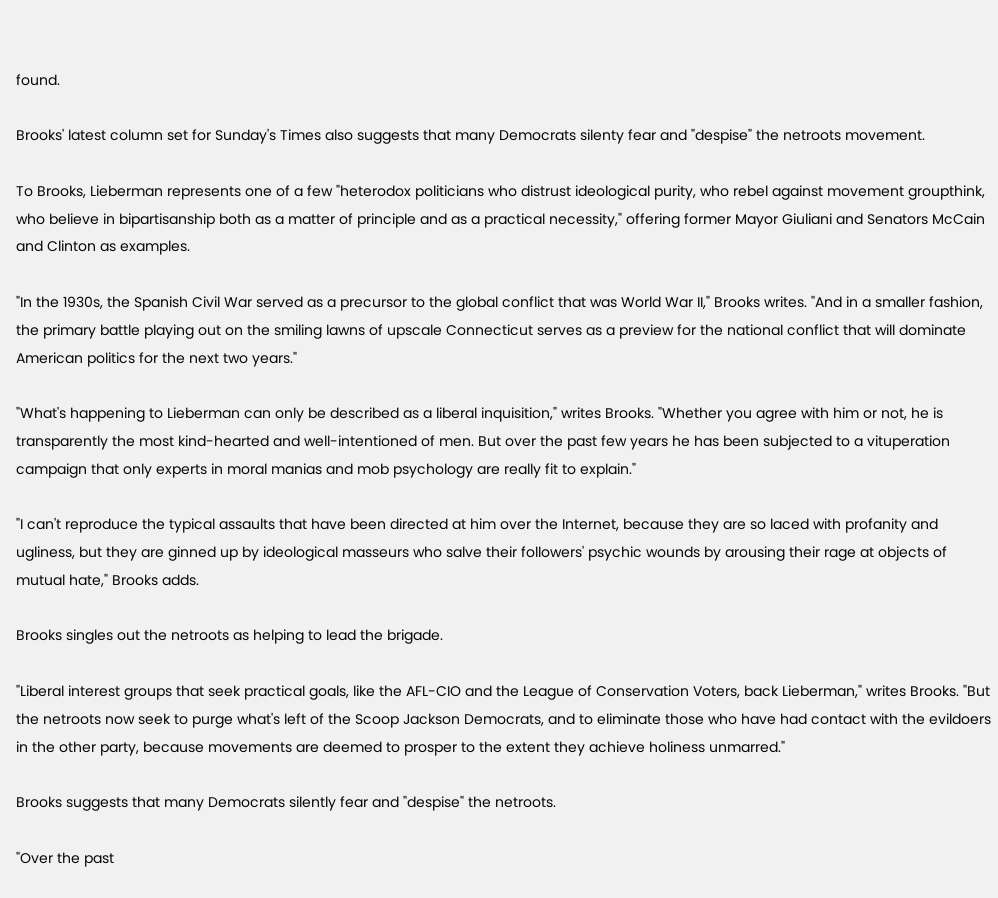found.

Brooks' latest column set for Sunday's Times also suggests that many Democrats silenty fear and "despise" the netroots movement.

To Brooks, Lieberman represents one of a few "heterodox politicians who distrust ideological purity, who rebel against movement groupthink, who believe in bipartisanship both as a matter of principle and as a practical necessity," offering former Mayor Giuliani and Senators McCain and Clinton as examples.

"In the 1930s, the Spanish Civil War served as a precursor to the global conflict that was World War II," Brooks writes. "And in a smaller fashion, the primary battle playing out on the smiling lawns of upscale Connecticut serves as a preview for the national conflict that will dominate American politics for the next two years."

"What's happening to Lieberman can only be described as a liberal inquisition," writes Brooks. "Whether you agree with him or not, he is transparently the most kind-hearted and well-intentioned of men. But over the past few years he has been subjected to a vituperation campaign that only experts in moral manias and mob psychology are really fit to explain."

"I can't reproduce the typical assaults that have been directed at him over the Internet, because they are so laced with profanity and ugliness, but they are ginned up by ideological masseurs who salve their followers' psychic wounds by arousing their rage at objects of mutual hate," Brooks adds.

Brooks singles out the netroots as helping to lead the brigade.

"Liberal interest groups that seek practical goals, like the AFL-CIO and the League of Conservation Voters, back Lieberman," writes Brooks. "But the netroots now seek to purge what's left of the Scoop Jackson Democrats, and to eliminate those who have had contact with the evildoers in the other party, because movements are deemed to prosper to the extent they achieve holiness unmarred."

Brooks suggests that many Democrats silently fear and "despise" the netroots.

"Over the past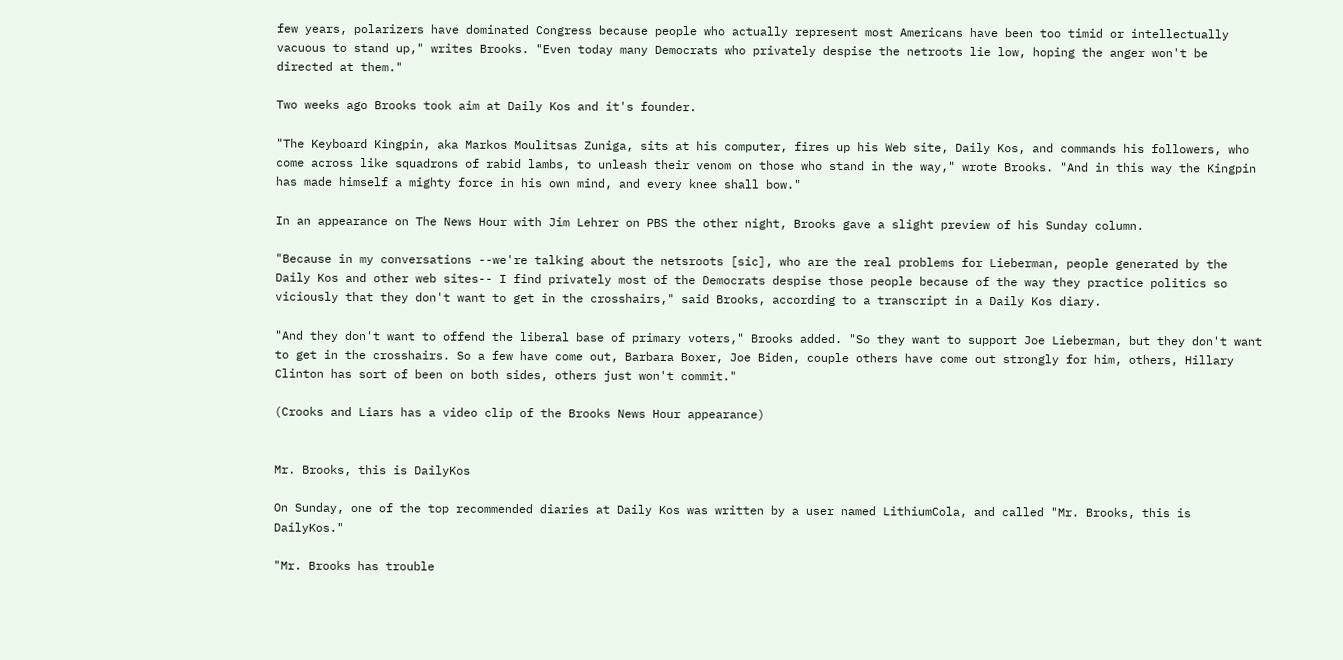few years, polarizers have dominated Congress because people who actually represent most Americans have been too timid or intellectually vacuous to stand up," writes Brooks. "Even today many Democrats who privately despise the netroots lie low, hoping the anger won't be directed at them."

Two weeks ago Brooks took aim at Daily Kos and it's founder.

"The Keyboard Kingpin, aka Markos Moulitsas Zuniga, sits at his computer, fires up his Web site, Daily Kos, and commands his followers, who come across like squadrons of rabid lambs, to unleash their venom on those who stand in the way," wrote Brooks. "And in this way the Kingpin has made himself a mighty force in his own mind, and every knee shall bow."

In an appearance on The News Hour with Jim Lehrer on PBS the other night, Brooks gave a slight preview of his Sunday column.

"Because in my conversations --we're talking about the netsroots [sic], who are the real problems for Lieberman, people generated by the Daily Kos and other web sites-- I find privately most of the Democrats despise those people because of the way they practice politics so viciously that they don't want to get in the crosshairs," said Brooks, according to a transcript in a Daily Kos diary.

"And they don't want to offend the liberal base of primary voters," Brooks added. "So they want to support Joe Lieberman, but they don't want to get in the crosshairs. So a few have come out, Barbara Boxer, Joe Biden, couple others have come out strongly for him, others, Hillary Clinton has sort of been on both sides, others just won't commit."

(Crooks and Liars has a video clip of the Brooks News Hour appearance)


Mr. Brooks, this is DailyKos

On Sunday, one of the top recommended diaries at Daily Kos was written by a user named LithiumCola, and called "Mr. Brooks, this is DailyKos."

"Mr. Brooks has trouble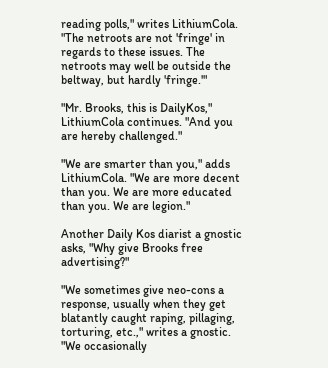reading polls," writes LithiumCola. "The netroots are not 'fringe' in regards to these issues. The netroots may well be outside the beltway, but hardly 'fringe.'"

"Mr. Brooks, this is DailyKos," LithiumCola continues. "And you are hereby challenged."

"We are smarter than you," adds LithiumCola. "We are more decent than you. We are more educated than you. We are legion."

Another Daily Kos diarist a gnostic asks, "Why give Brooks free advertising?"

"We sometimes give neo-cons a response, usually when they get blatantly caught raping, pillaging, torturing, etc.," writes a gnostic. "We occasionally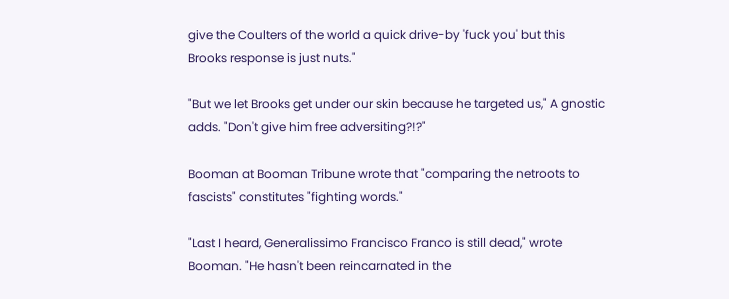give the Coulters of the world a quick drive-by 'fuck you' but this Brooks response is just nuts."

"But we let Brooks get under our skin because he targeted us," A gnostic adds. "Don't give him free adversiting?!?"

Booman at Booman Tribune wrote that "comparing the netroots to fascists" constitutes "fighting words."

"Last I heard, Generalissimo Francisco Franco is still dead," wrote Booman. "He hasn't been reincarnated in the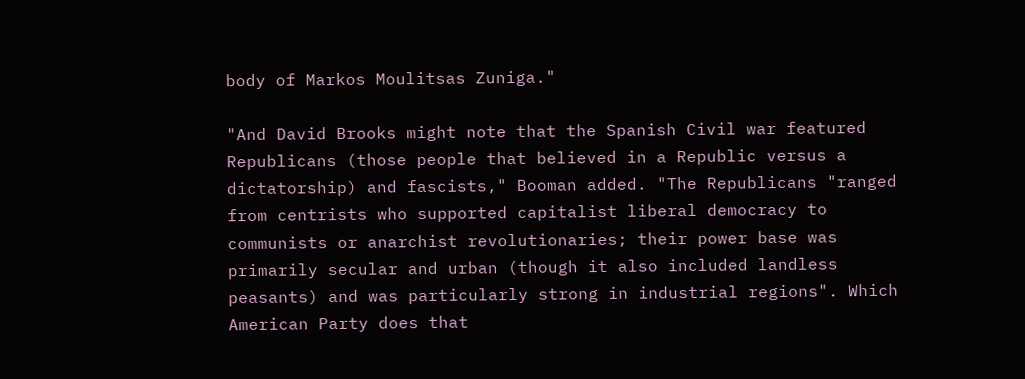body of Markos Moulitsas Zuniga."

"And David Brooks might note that the Spanish Civil war featured Republicans (those people that believed in a Republic versus a dictatorship) and fascists," Booman added. "The Republicans "ranged from centrists who supported capitalist liberal democracy to communists or anarchist revolutionaries; their power base was primarily secular and urban (though it also included landless peasants) and was particularly strong in industrial regions". Which American Party does that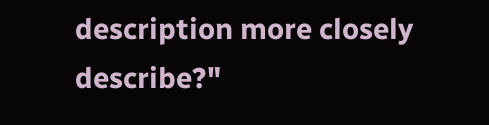description more closely describe?"